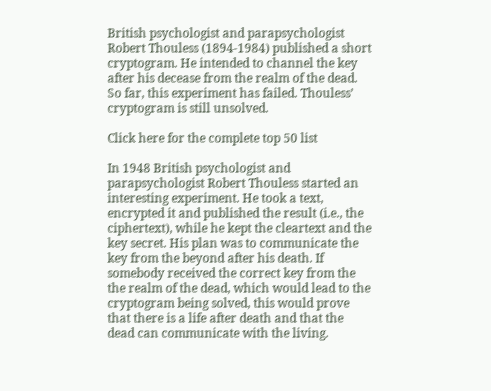British psychologist and parapsychologist Robert Thouless (1894-1984) published a short cryptogram. He intended to channel the key after his decease from the realm of the dead. So far, this experiment has failed. Thouless’ cryptogram is still unsolved.

Click here for the complete top 50 list

In 1948 British psychologist and parapsychologist Robert Thouless started an interesting experiment. He took a text, encrypted it and published the result (i.e., the ciphertext), while he kept the cleartext and the key secret. His plan was to communicate the key from the beyond after his death. If somebody received the correct key from the the realm of the dead, which would lead to the cryptogram being solved, this would prove that there is a life after death and that the dead can communicate with the living.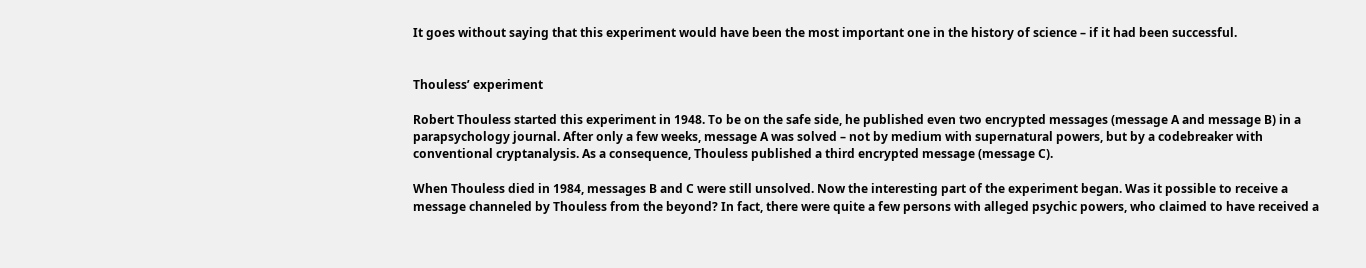It goes without saying that this experiment would have been the most important one in the history of science – if it had been successful.


Thouless’ experiment

Robert Thouless started this experiment in 1948. To be on the safe side, he published even two encrypted messages (message A and message B) in a parapsychology journal. After only a few weeks, message A was solved – not by medium with supernatural powers, but by a codebreaker with conventional cryptanalysis. As a consequence, Thouless published a third encrypted message (message C).

When Thouless died in 1984, messages B and C were still unsolved. Now the interesting part of the experiment began. Was it possible to receive a message channeled by Thouless from the beyond? In fact, there were quite a few persons with alleged psychic powers, who claimed to have received a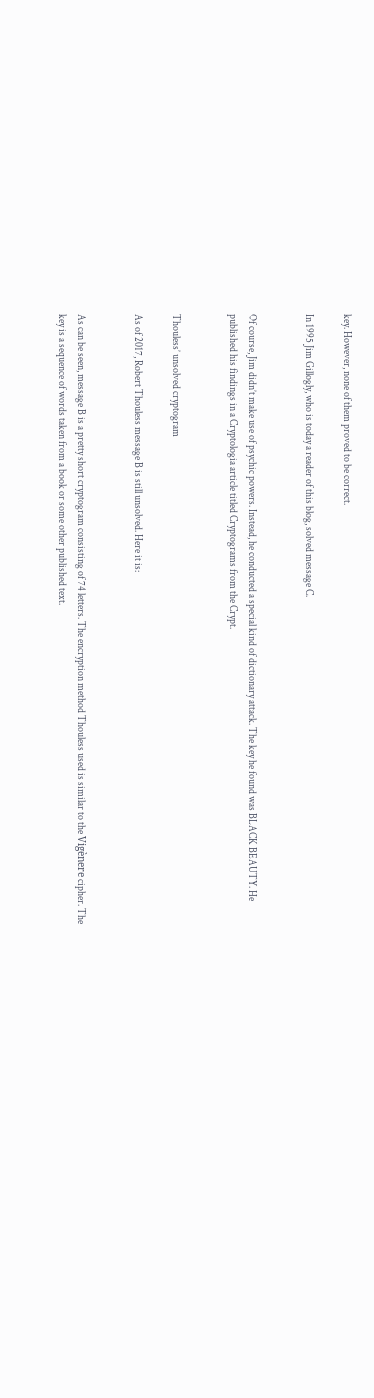key. However, none of them proved to be correct.

In 1995 Jim Gillogly, who is today a reader of this blog, solved message C.


Of course, Jim didn’t make use of psychic powers. Instead, he conducted a special kind of dictionary attack. The key he found was BLACK BEAUTY. He published his findings in a Cryptologia article titled Cryptograms from the Crypt.


Thouless’ unsolved cryptogram

As of 2017, Robert Thouless message B is still unsolved. Here it is:


As can be seen, message B is a pretty short cryptogram consisting of 74 letters. The encryption method Thouless used is similar to the Vigènere cipher. The key is a sequence of words taken from a book or some other published text.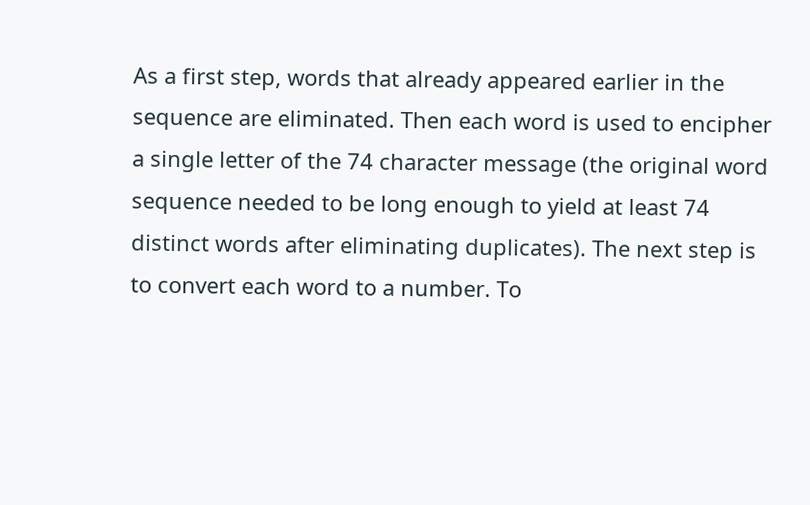As a first step, words that already appeared earlier in the sequence are eliminated. Then each word is used to encipher a single letter of the 74 character message (the original word sequence needed to be long enough to yield at least 74 distinct words after eliminating duplicates). The next step is to convert each word to a number. To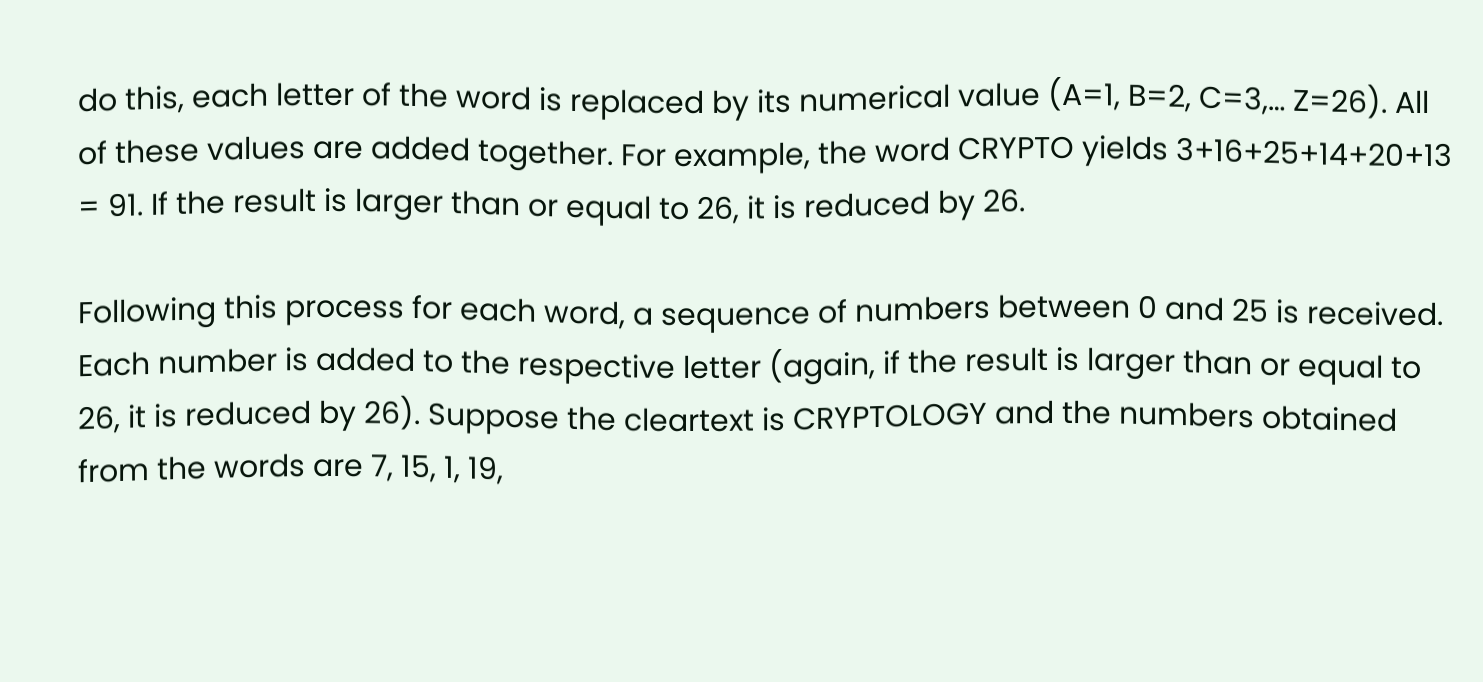do this, each letter of the word is replaced by its numerical value (A=1, B=2, C=3,… Z=26). All of these values are added together. For example, the word CRYPTO yields 3+16+25+14+20+13 = 91. If the result is larger than or equal to 26, it is reduced by 26.

Following this process for each word, a sequence of numbers between 0 and 25 is received. Each number is added to the respective letter (again, if the result is larger than or equal to 26, it is reduced by 26). Suppose the cleartext is CRYPTOLOGY and the numbers obtained from the words are 7, 15, 1, 19,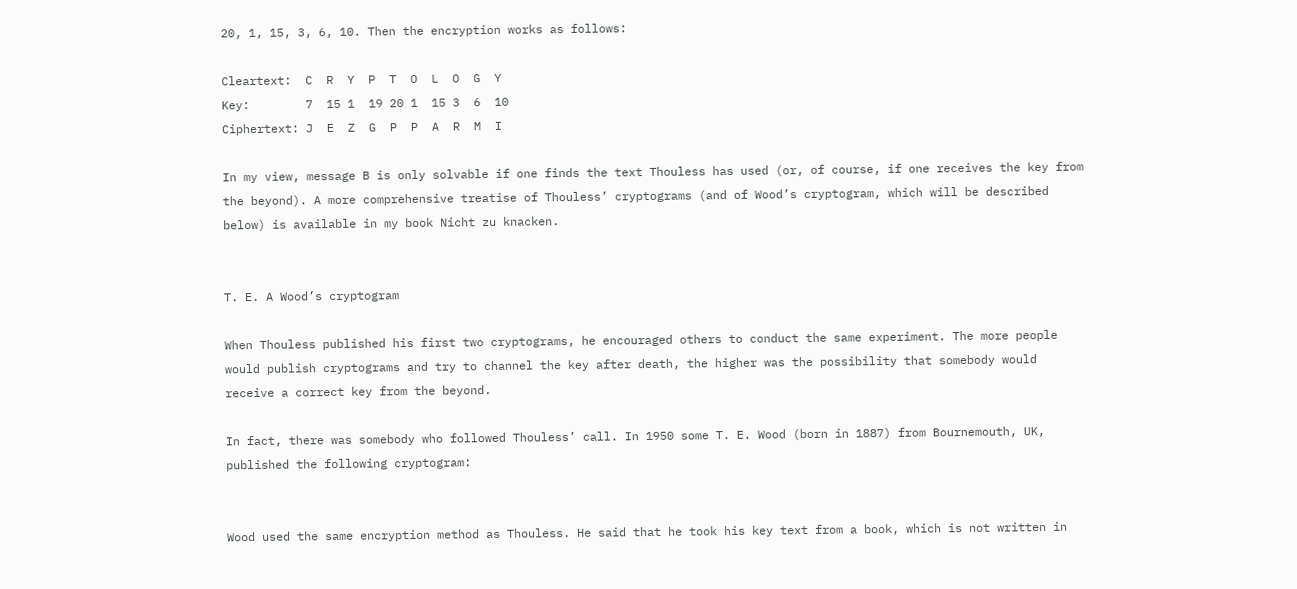20, 1, 15, 3, 6, 10. Then the encryption works as follows:

Cleartext:  C  R  Y  P  T  O  L  O  G  Y
Key:        7  15 1  19 20 1  15 3  6  10
Ciphertext: J  E  Z  G  P  P  A  R  M  I

In my view, message B is only solvable if one finds the text Thouless has used (or, of course, if one receives the key from the beyond). A more comprehensive treatise of Thouless’ cryptograms (and of Wood’s cryptogram, which will be described below) is available in my book Nicht zu knacken.


T. E. A Wood’s cryptogram

When Thouless published his first two cryptograms, he encouraged others to conduct the same experiment. The more people would publish cryptograms and try to channel the key after death, the higher was the possibility that somebody would receive a correct key from the beyond.

In fact, there was somebody who followed Thouless’ call. In 1950 some T. E. Wood (born in 1887) from Bournemouth, UK, published the following cryptogram:


Wood used the same encryption method as Thouless. He said that he took his key text from a book, which is not written in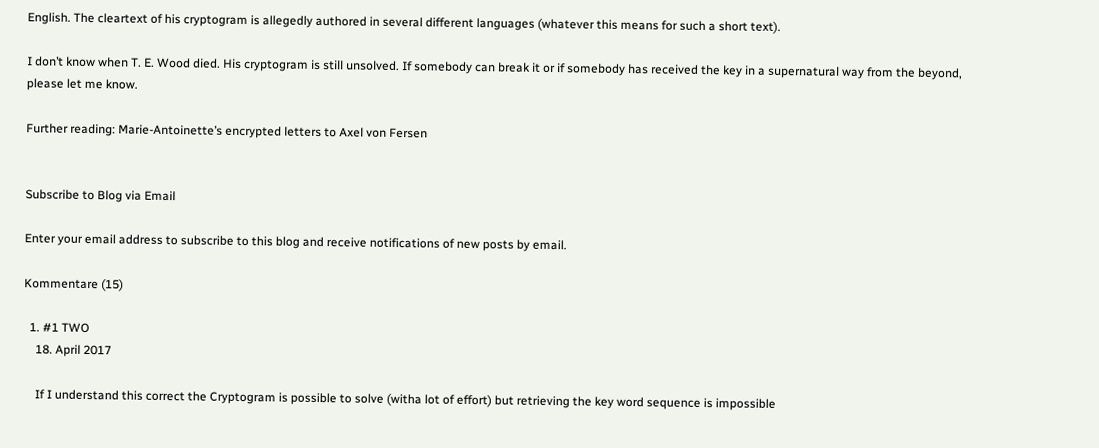English. The cleartext of his cryptogram is allegedly authored in several different languages (whatever this means for such a short text).

I don’t know when T. E. Wood died. His cryptogram is still unsolved. If somebody can break it or if somebody has received the key in a supernatural way from the beyond, please let me know.

Further reading: Marie-Antoinette’s encrypted letters to Axel von Fersen


Subscribe to Blog via Email

Enter your email address to subscribe to this blog and receive notifications of new posts by email.

Kommentare (15)

  1. #1 TWO
    18. April 2017

    If I understand this correct the Cryptogram is possible to solve (witha lot of effort) but retrieving the key word sequence is impossible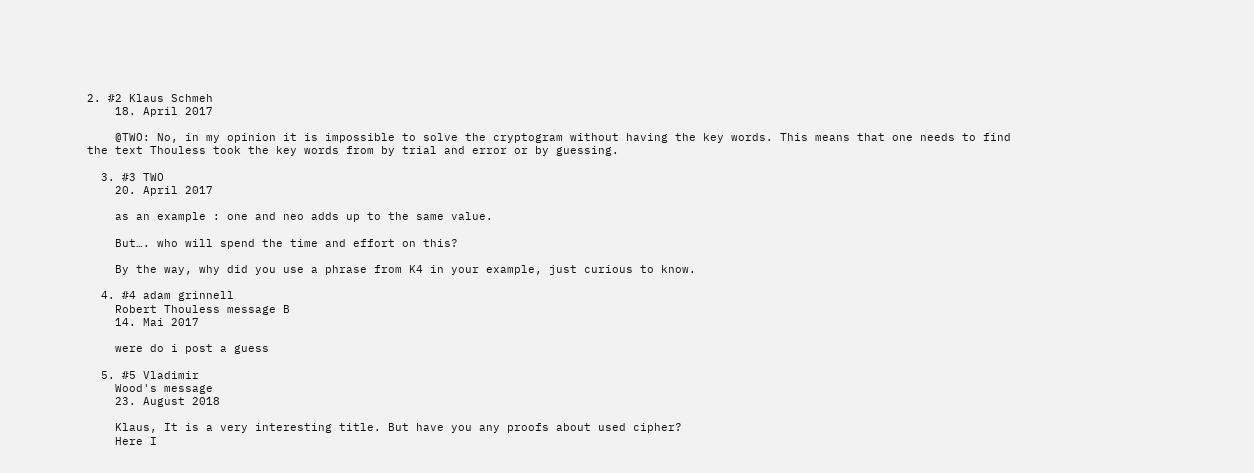2. #2 Klaus Schmeh
    18. April 2017

    @TWO: No, in my opinion it is impossible to solve the cryptogram without having the key words. This means that one needs to find the text Thouless took the key words from by trial and error or by guessing.

  3. #3 TWO
    20. April 2017

    as an example : one and neo adds up to the same value.

    But…. who will spend the time and effort on this?

    By the way, why did you use a phrase from K4 in your example, just curious to know.

  4. #4 adam grinnell
    Robert Thouless message B
    14. Mai 2017

    were do i post a guess

  5. #5 Vladimir
    Wood's message
    23. August 2018

    Klaus, It is a very interesting title. But have you any proofs about used cipher?
    Here I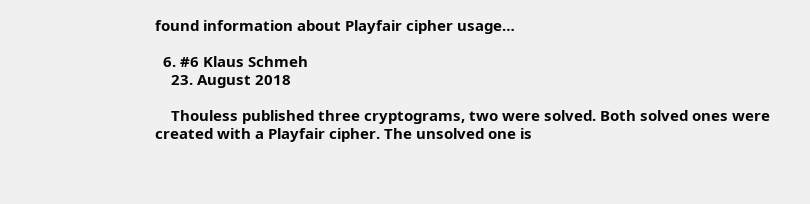found information about Playfair cipher usage…

  6. #6 Klaus Schmeh
    23. August 2018

    Thouless published three cryptograms, two were solved. Both solved ones were created with a Playfair cipher. The unsolved one is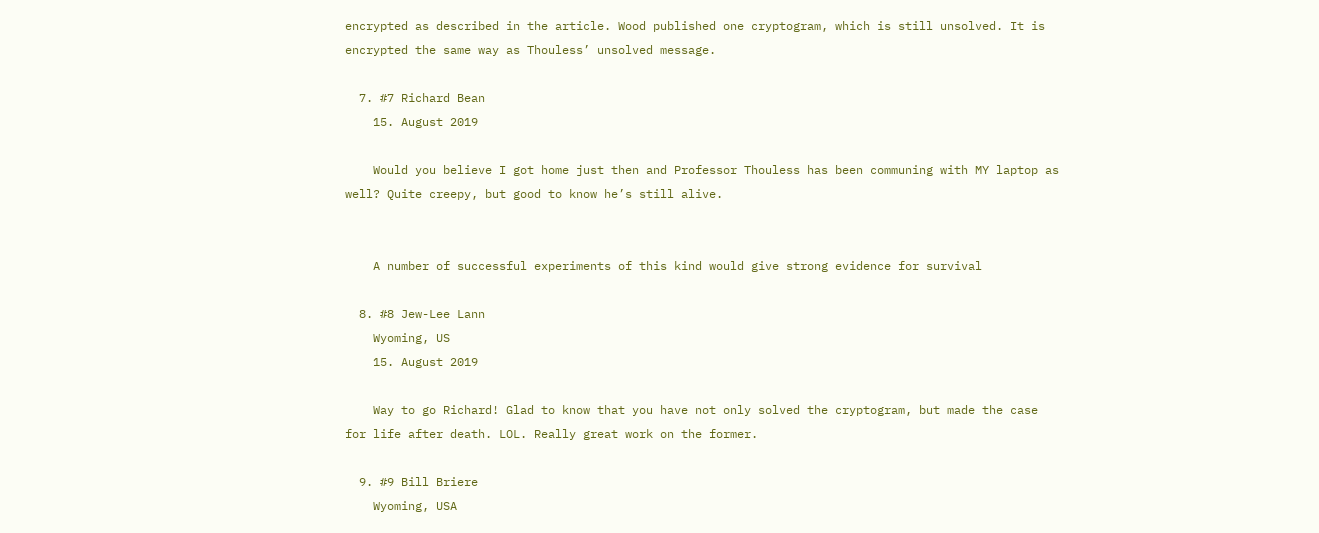encrypted as described in the article. Wood published one cryptogram, which is still unsolved. It is encrypted the same way as Thouless’ unsolved message.

  7. #7 Richard Bean
    15. August 2019

    Would you believe I got home just then and Professor Thouless has been communing with MY laptop as well? Quite creepy, but good to know he’s still alive.


    A number of successful experiments of this kind would give strong evidence for survival

  8. #8 Jew-Lee Lann
    Wyoming, US
    15. August 2019

    Way to go Richard! Glad to know that you have not only solved the cryptogram, but made the case for life after death. LOL. Really great work on the former.

  9. #9 Bill Briere
    Wyoming, USA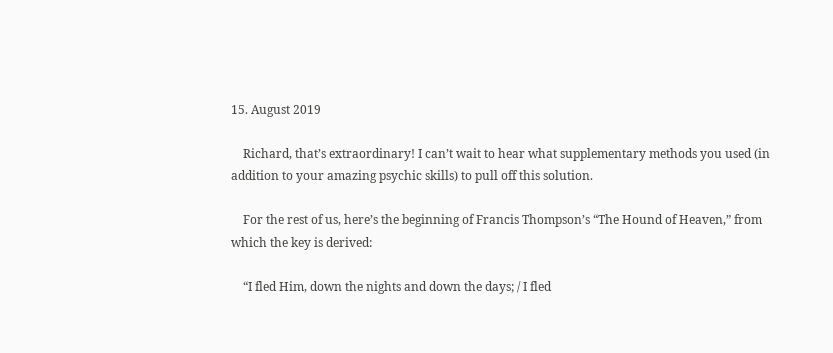15. August 2019

    Richard, that’s extraordinary! I can’t wait to hear what supplementary methods you used (in addition to your amazing psychic skills) to pull off this solution.

    For the rest of us, here’s the beginning of Francis Thompson’s “The Hound of Heaven,” from which the key is derived:

    “I fled Him, down the nights and down the days; / I fled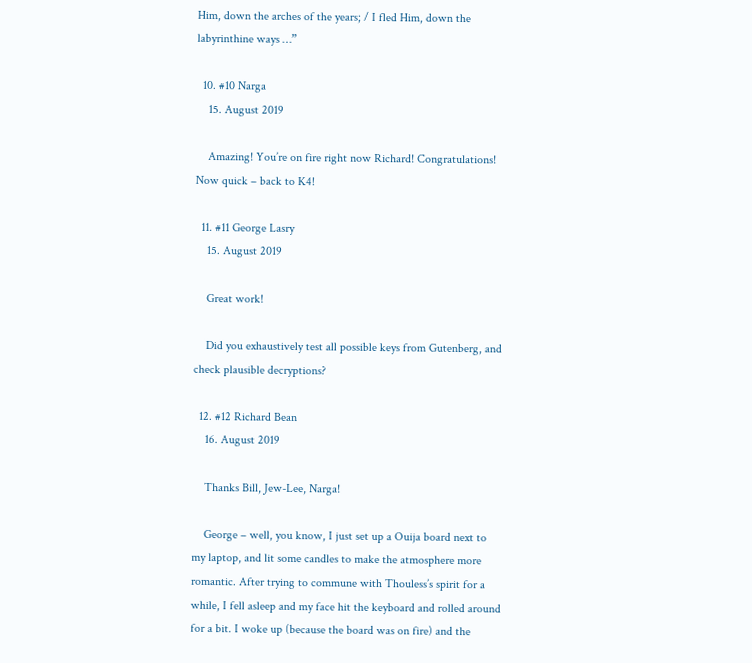Him, down the arches of the years; / I fled Him, down the labyrinthine ways …”

  10. #10 Narga
    15. August 2019

    Amazing! You’re on fire right now Richard! Congratulations! Now quick – back to K4!

  11. #11 George Lasry
    15. August 2019

    Great work!

    Did you exhaustively test all possible keys from Gutenberg, and check plausible decryptions?

  12. #12 Richard Bean
    16. August 2019

    Thanks Bill, Jew-Lee, Narga!

    George – well, you know, I just set up a Ouija board next to my laptop, and lit some candles to make the atmosphere more romantic. After trying to commune with Thouless’s spirit for a while, I fell asleep and my face hit the keyboard and rolled around for a bit. I woke up (because the board was on fire) and the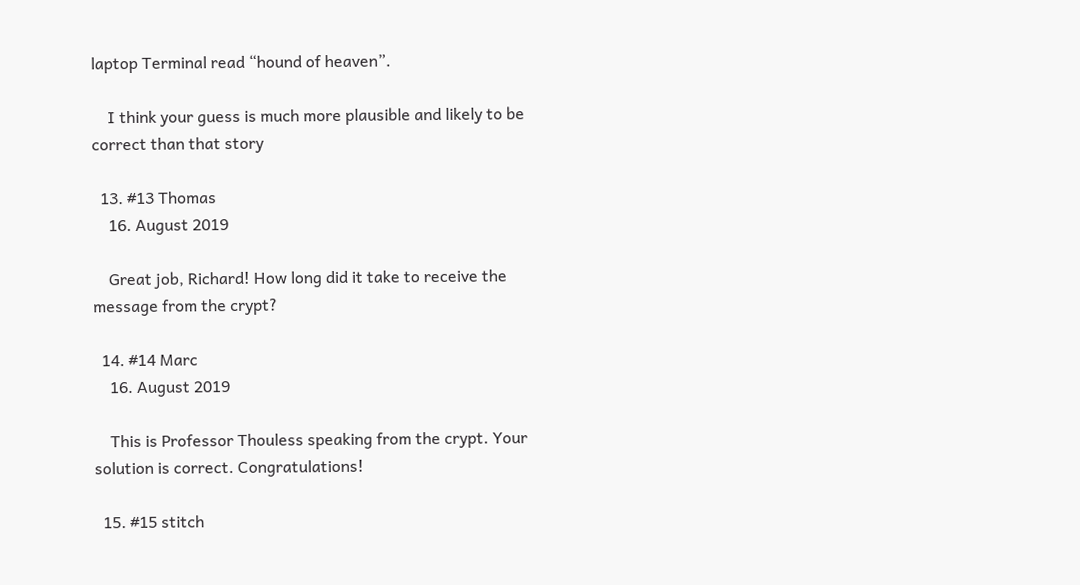laptop Terminal read “hound of heaven”.

    I think your guess is much more plausible and likely to be correct than that story

  13. #13 Thomas
    16. August 2019

    Great job, Richard! How long did it take to receive the message from the crypt?

  14. #14 Marc
    16. August 2019

    This is Professor Thouless speaking from the crypt. Your solution is correct. Congratulations!

  15. #15 stitch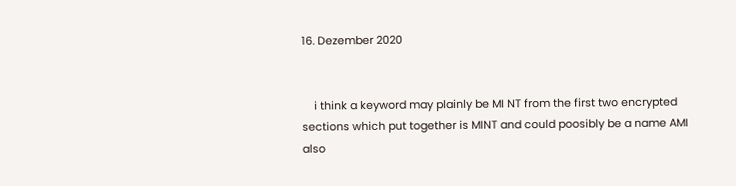16. Dezember 2020


    i think a keyword may plainly be MI NT from the first two encrypted sections which put together is MINT and could poosibly be a name AMI also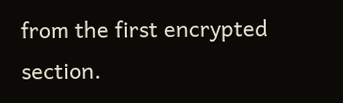from the first encrypted section.